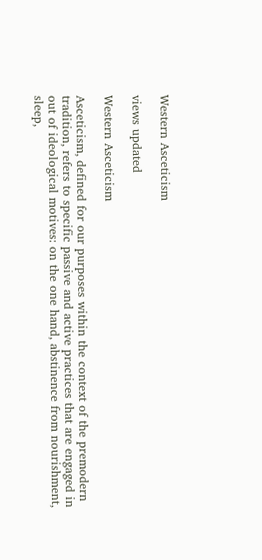Western Asceticism

views updated

Western Asceticism

Asceticism, defined for our purposes within the context of the premodern tradition, refers to specific passive and active practices that are engaged in out of ideological motives: on the one hand, abstinence from nourishment, sleep,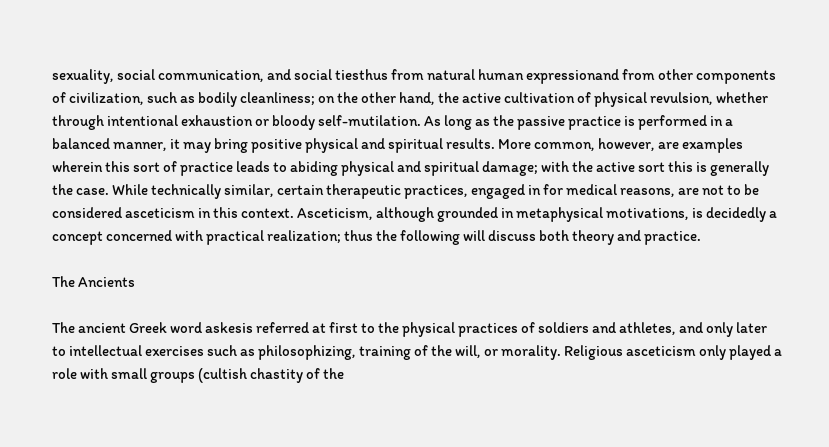sexuality, social communication, and social tiesthus from natural human expressionand from other components of civilization, such as bodily cleanliness; on the other hand, the active cultivation of physical revulsion, whether through intentional exhaustion or bloody self-mutilation. As long as the passive practice is performed in a balanced manner, it may bring positive physical and spiritual results. More common, however, are examples wherein this sort of practice leads to abiding physical and spiritual damage; with the active sort this is generally the case. While technically similar, certain therapeutic practices, engaged in for medical reasons, are not to be considered asceticism in this context. Asceticism, although grounded in metaphysical motivations, is decidedly a concept concerned with practical realization; thus the following will discuss both theory and practice.

The Ancients

The ancient Greek word askesis referred at first to the physical practices of soldiers and athletes, and only later to intellectual exercises such as philosophizing, training of the will, or morality. Religious asceticism only played a role with small groups (cultish chastity of the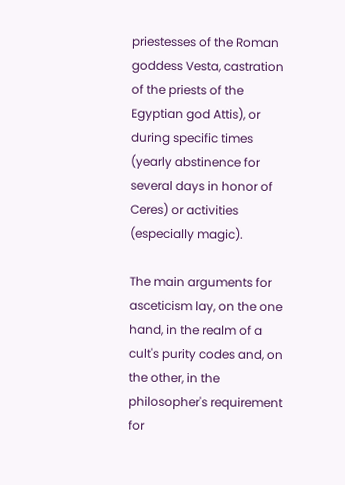priestesses of the Roman goddess Vesta, castration of the priests of the Egyptian god Attis), or during specific times (yearly abstinence for several days in honor of Ceres) or activities (especially magic).

The main arguments for asceticism lay, on the one hand, in the realm of a cult's purity codes and, on the other, in the philosopher's requirement for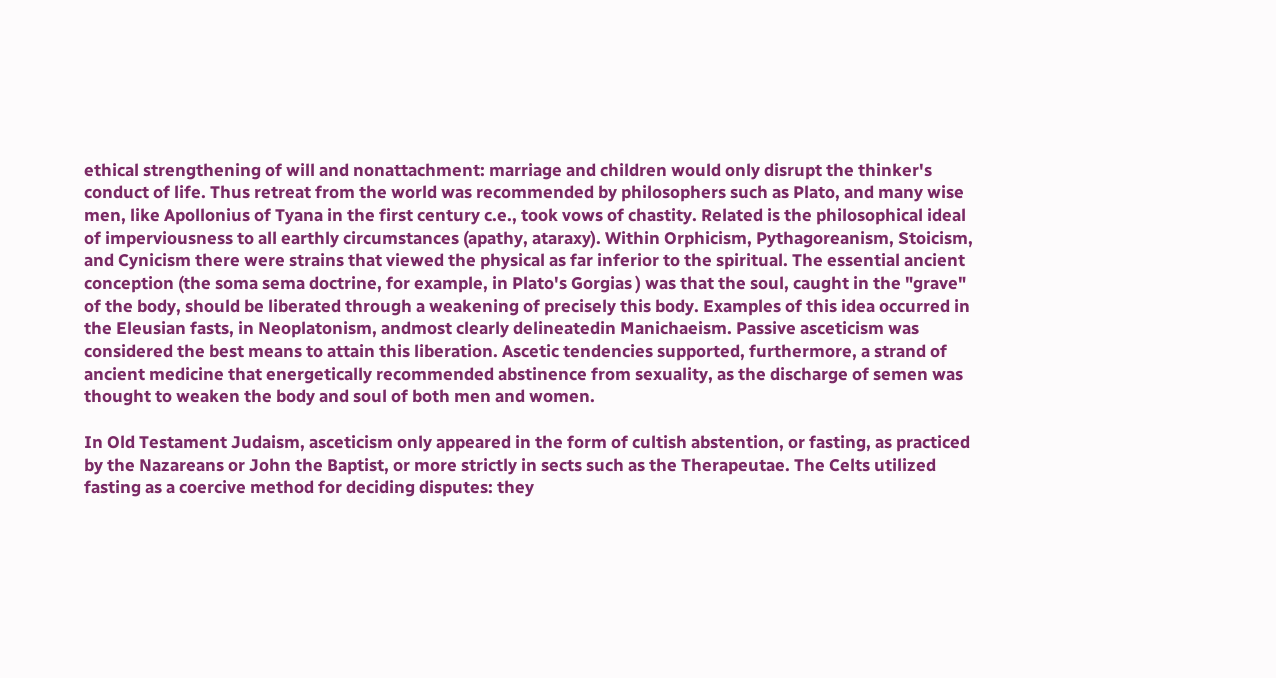ethical strengthening of will and nonattachment: marriage and children would only disrupt the thinker's conduct of life. Thus retreat from the world was recommended by philosophers such as Plato, and many wise men, like Apollonius of Tyana in the first century c.e., took vows of chastity. Related is the philosophical ideal of imperviousness to all earthly circumstances (apathy, ataraxy). Within Orphicism, Pythagoreanism, Stoicism, and Cynicism there were strains that viewed the physical as far inferior to the spiritual. The essential ancient conception (the soma sema doctrine, for example, in Plato's Gorgias ) was that the soul, caught in the "grave" of the body, should be liberated through a weakening of precisely this body. Examples of this idea occurred in the Eleusian fasts, in Neoplatonism, andmost clearly delineatedin Manichaeism. Passive asceticism was considered the best means to attain this liberation. Ascetic tendencies supported, furthermore, a strand of ancient medicine that energetically recommended abstinence from sexuality, as the discharge of semen was thought to weaken the body and soul of both men and women.

In Old Testament Judaism, asceticism only appeared in the form of cultish abstention, or fasting, as practiced by the Nazareans or John the Baptist, or more strictly in sects such as the Therapeutae. The Celts utilized fasting as a coercive method for deciding disputes: they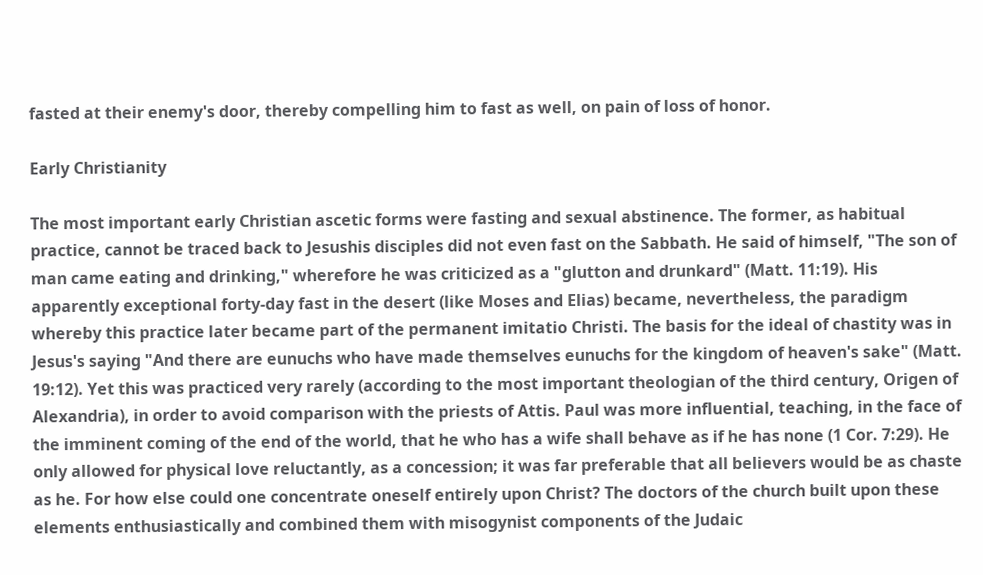fasted at their enemy's door, thereby compelling him to fast as well, on pain of loss of honor.

Early Christianity

The most important early Christian ascetic forms were fasting and sexual abstinence. The former, as habitual practice, cannot be traced back to Jesushis disciples did not even fast on the Sabbath. He said of himself, "The son of man came eating and drinking," wherefore he was criticized as a "glutton and drunkard" (Matt. 11:19). His apparently exceptional forty-day fast in the desert (like Moses and Elias) became, nevertheless, the paradigm whereby this practice later became part of the permanent imitatio Christi. The basis for the ideal of chastity was in Jesus's saying "And there are eunuchs who have made themselves eunuchs for the kingdom of heaven's sake" (Matt. 19:12). Yet this was practiced very rarely (according to the most important theologian of the third century, Origen of Alexandria), in order to avoid comparison with the priests of Attis. Paul was more influential, teaching, in the face of the imminent coming of the end of the world, that he who has a wife shall behave as if he has none (1 Cor. 7:29). He only allowed for physical love reluctantly, as a concession; it was far preferable that all believers would be as chaste as he. For how else could one concentrate oneself entirely upon Christ? The doctors of the church built upon these elements enthusiastically and combined them with misogynist components of the Judaic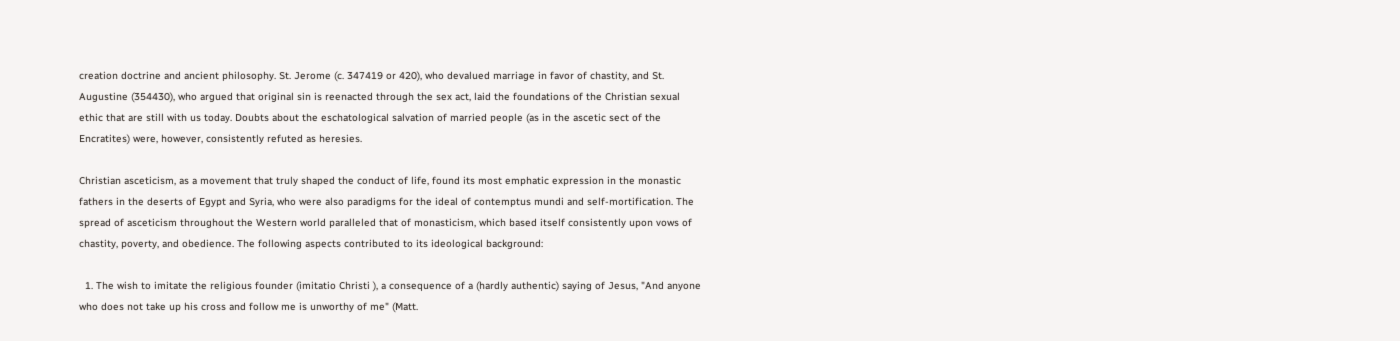creation doctrine and ancient philosophy. St. Jerome (c. 347419 or 420), who devalued marriage in favor of chastity, and St. Augustine (354430), who argued that original sin is reenacted through the sex act, laid the foundations of the Christian sexual ethic that are still with us today. Doubts about the eschatological salvation of married people (as in the ascetic sect of the Encratites) were, however, consistently refuted as heresies.

Christian asceticism, as a movement that truly shaped the conduct of life, found its most emphatic expression in the monastic fathers in the deserts of Egypt and Syria, who were also paradigms for the ideal of contemptus mundi and self-mortification. The spread of asceticism throughout the Western world paralleled that of monasticism, which based itself consistently upon vows of chastity, poverty, and obedience. The following aspects contributed to its ideological background:

  1. The wish to imitate the religious founder (imitatio Christi ), a consequence of a (hardly authentic) saying of Jesus, "And anyone who does not take up his cross and follow me is unworthy of me" (Matt.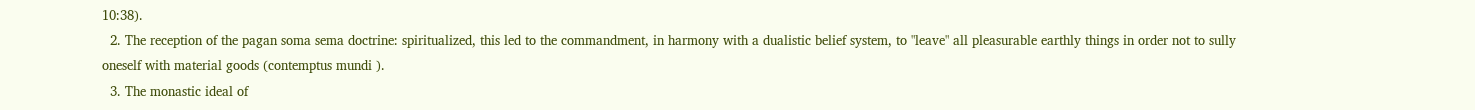10:38).
  2. The reception of the pagan soma sema doctrine: spiritualized, this led to the commandment, in harmony with a dualistic belief system, to "leave" all pleasurable earthly things in order not to sully oneself with material goods (contemptus mundi ).
  3. The monastic ideal of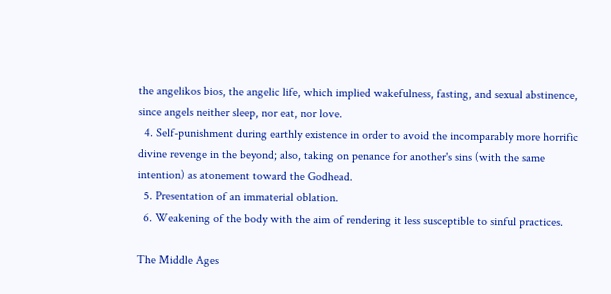the angelikos bios, the angelic life, which implied wakefulness, fasting, and sexual abstinence, since angels neither sleep, nor eat, nor love.
  4. Self-punishment during earthly existence in order to avoid the incomparably more horrific divine revenge in the beyond; also, taking on penance for another's sins (with the same intention) as atonement toward the Godhead.
  5. Presentation of an immaterial oblation.
  6. Weakening of the body with the aim of rendering it less susceptible to sinful practices.

The Middle Ages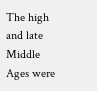The high and late Middle Ages were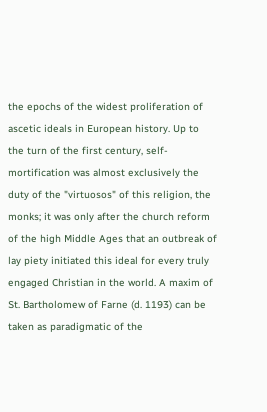the epochs of the widest proliferation of ascetic ideals in European history. Up to the turn of the first century, self-mortification was almost exclusively the duty of the "virtuosos" of this religion, the monks; it was only after the church reform of the high Middle Ages that an outbreak of lay piety initiated this ideal for every truly engaged Christian in the world. A maxim of St. Bartholomew of Farne (d. 1193) can be taken as paradigmatic of the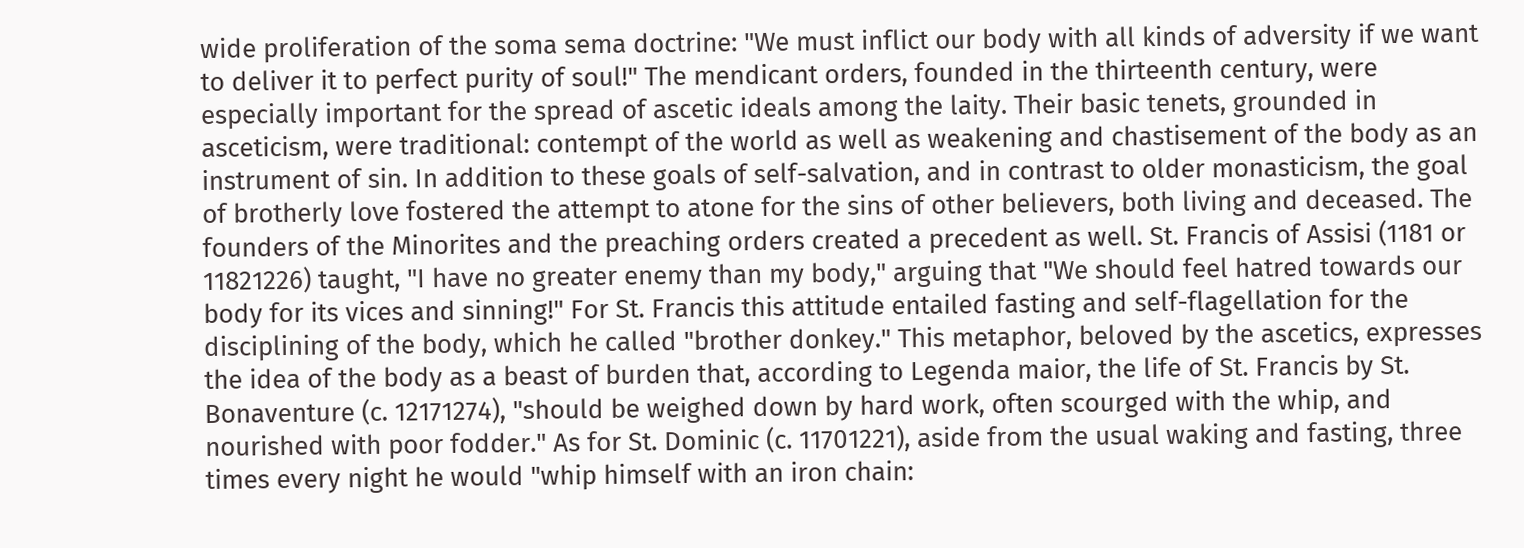wide proliferation of the soma sema doctrine: "We must inflict our body with all kinds of adversity if we want to deliver it to perfect purity of soul!" The mendicant orders, founded in the thirteenth century, were especially important for the spread of ascetic ideals among the laity. Their basic tenets, grounded in asceticism, were traditional: contempt of the world as well as weakening and chastisement of the body as an instrument of sin. In addition to these goals of self-salvation, and in contrast to older monasticism, the goal of brotherly love fostered the attempt to atone for the sins of other believers, both living and deceased. The founders of the Minorites and the preaching orders created a precedent as well. St. Francis of Assisi (1181 or 11821226) taught, "I have no greater enemy than my body," arguing that "We should feel hatred towards our body for its vices and sinning!" For St. Francis this attitude entailed fasting and self-flagellation for the disciplining of the body, which he called "brother donkey." This metaphor, beloved by the ascetics, expresses the idea of the body as a beast of burden that, according to Legenda maior, the life of St. Francis by St. Bonaventure (c. 12171274), "should be weighed down by hard work, often scourged with the whip, and nourished with poor fodder." As for St. Dominic (c. 11701221), aside from the usual waking and fasting, three times every night he would "whip himself with an iron chain: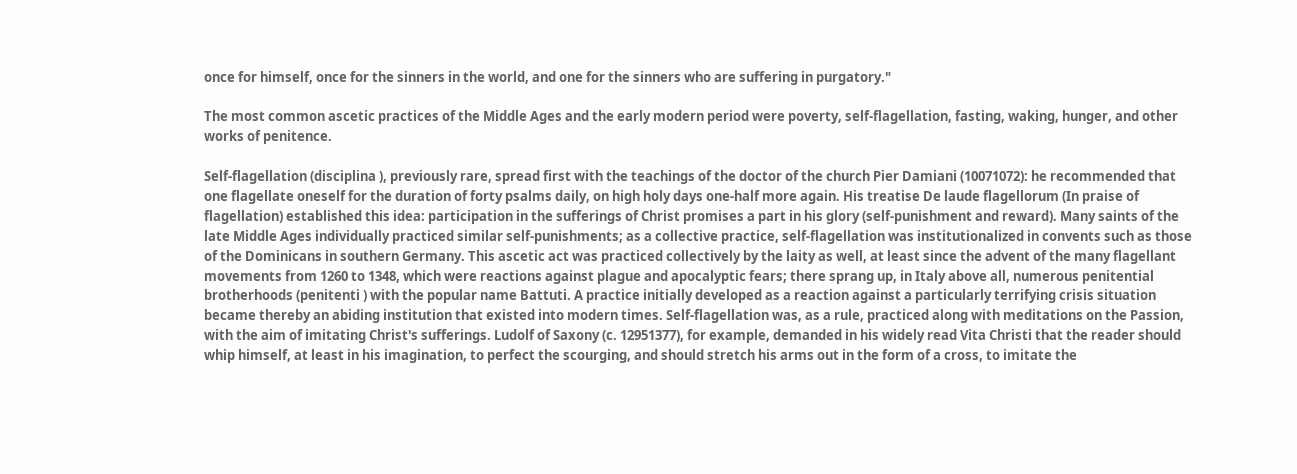once for himself, once for the sinners in the world, and one for the sinners who are suffering in purgatory."

The most common ascetic practices of the Middle Ages and the early modern period were poverty, self-flagellation, fasting, waking, hunger, and other works of penitence.

Self-flagellation (disciplina ), previously rare, spread first with the teachings of the doctor of the church Pier Damiani (10071072): he recommended that one flagellate oneself for the duration of forty psalms daily, on high holy days one-half more again. His treatise De laude flagellorum (In praise of flagellation) established this idea: participation in the sufferings of Christ promises a part in his glory (self-punishment and reward). Many saints of the late Middle Ages individually practiced similar self-punishments; as a collective practice, self-flagellation was institutionalized in convents such as those of the Dominicans in southern Germany. This ascetic act was practiced collectively by the laity as well, at least since the advent of the many flagellant movements from 1260 to 1348, which were reactions against plague and apocalyptic fears; there sprang up, in Italy above all, numerous penitential brotherhoods (penitenti ) with the popular name Battuti. A practice initially developed as a reaction against a particularly terrifying crisis situation became thereby an abiding institution that existed into modern times. Self-flagellation was, as a rule, practiced along with meditations on the Passion, with the aim of imitating Christ's sufferings. Ludolf of Saxony (c. 12951377), for example, demanded in his widely read Vita Christi that the reader should whip himself, at least in his imagination, to perfect the scourging, and should stretch his arms out in the form of a cross, to imitate the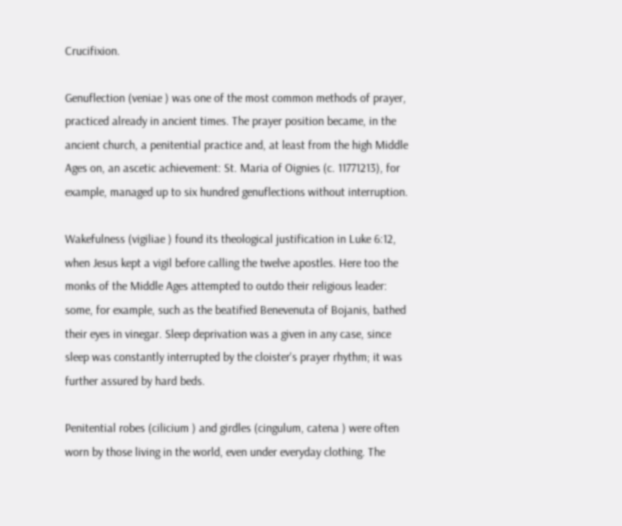Crucifixion.

Genuflection (veniae ) was one of the most common methods of prayer, practiced already in ancient times. The prayer position became, in the ancient church, a penitential practice and, at least from the high Middle Ages on, an ascetic achievement: St. Maria of Oignies (c. 11771213), for example, managed up to six hundred genuflections without interruption.

Wakefulness (vigiliae ) found its theological justification in Luke 6:12, when Jesus kept a vigil before calling the twelve apostles. Here too the monks of the Middle Ages attempted to outdo their religious leader: some, for example, such as the beatified Benevenuta of Bojanis, bathed their eyes in vinegar. Sleep deprivation was a given in any case, since sleep was constantly interrupted by the cloister's prayer rhythm; it was further assured by hard beds.

Penitential robes (cilicium ) and girdles (cingulum, catena ) were often worn by those living in the world, even under everyday clothing. The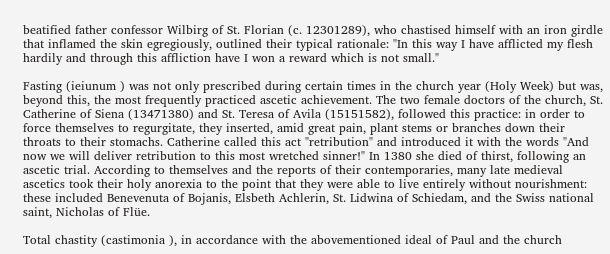beatified father confessor Wilbirg of St. Florian (c. 12301289), who chastised himself with an iron girdle that inflamed the skin egregiously, outlined their typical rationale: "In this way I have afflicted my flesh hardily and through this affliction have I won a reward which is not small."

Fasting (ieiunum ) was not only prescribed during certain times in the church year (Holy Week) but was, beyond this, the most frequently practiced ascetic achievement. The two female doctors of the church, St. Catherine of Siena (13471380) and St. Teresa of Avila (15151582), followed this practice: in order to force themselves to regurgitate, they inserted, amid great pain, plant stems or branches down their throats to their stomachs. Catherine called this act "retribution" and introduced it with the words "And now we will deliver retribution to this most wretched sinner!" In 1380 she died of thirst, following an ascetic trial. According to themselves and the reports of their contemporaries, many late medieval ascetics took their holy anorexia to the point that they were able to live entirely without nourishment: these included Benevenuta of Bojanis, Elsbeth Achlerin, St. Lidwina of Schiedam, and the Swiss national saint, Nicholas of Flüe.

Total chastity (castimonia ), in accordance with the abovementioned ideal of Paul and the church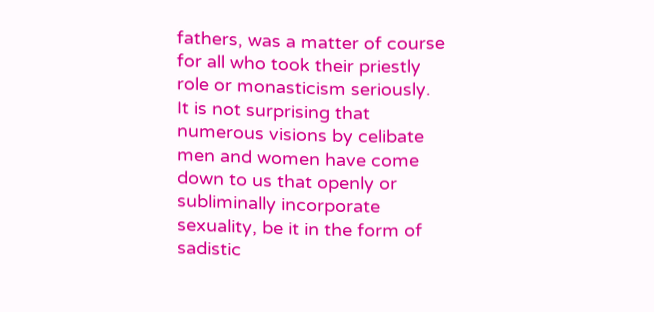fathers, was a matter of course for all who took their priestly role or monasticism seriously. It is not surprising that numerous visions by celibate men and women have come down to us that openly or subliminally incorporate sexuality, be it in the form of sadistic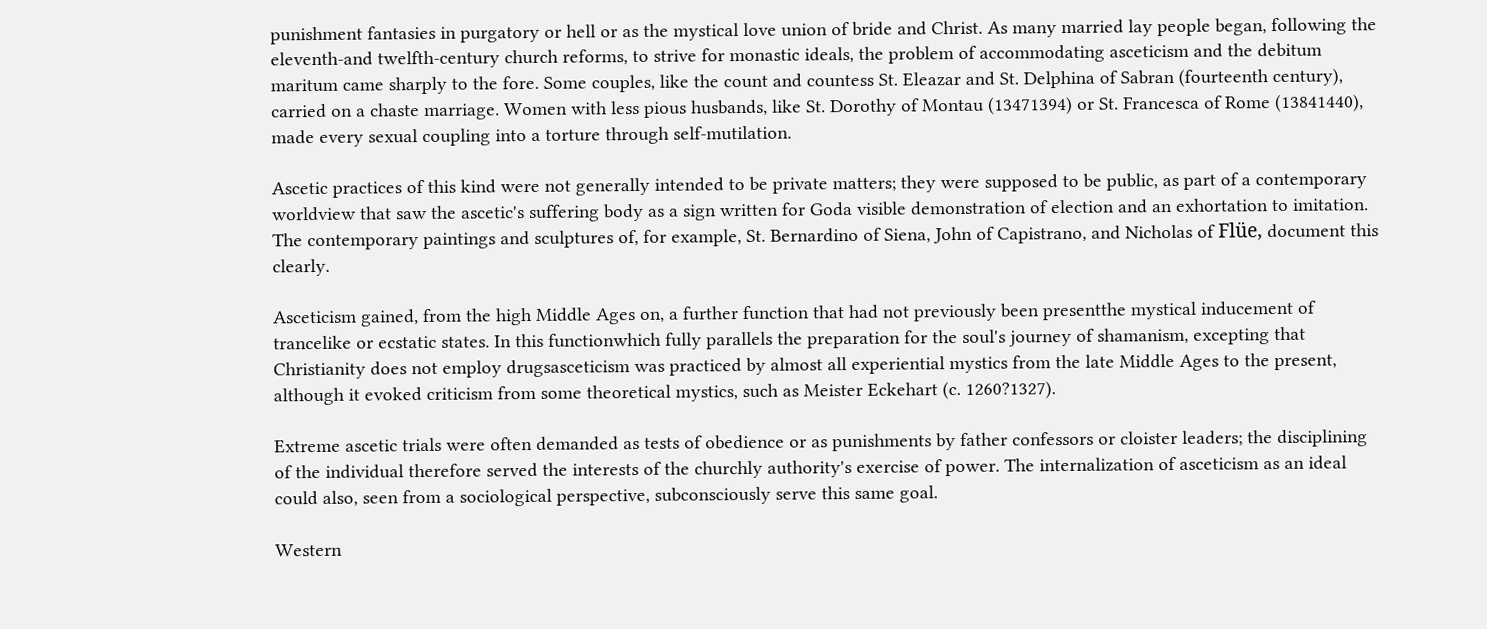punishment fantasies in purgatory or hell or as the mystical love union of bride and Christ. As many married lay people began, following the eleventh-and twelfth-century church reforms, to strive for monastic ideals, the problem of accommodating asceticism and the debitum maritum came sharply to the fore. Some couples, like the count and countess St. Eleazar and St. Delphina of Sabran (fourteenth century), carried on a chaste marriage. Women with less pious husbands, like St. Dorothy of Montau (13471394) or St. Francesca of Rome (13841440), made every sexual coupling into a torture through self-mutilation.

Ascetic practices of this kind were not generally intended to be private matters; they were supposed to be public, as part of a contemporary worldview that saw the ascetic's suffering body as a sign written for Goda visible demonstration of election and an exhortation to imitation. The contemporary paintings and sculptures of, for example, St. Bernardino of Siena, John of Capistrano, and Nicholas of Flüe, document this clearly.

Asceticism gained, from the high Middle Ages on, a further function that had not previously been presentthe mystical inducement of trancelike or ecstatic states. In this functionwhich fully parallels the preparation for the soul's journey of shamanism, excepting that Christianity does not employ drugsasceticism was practiced by almost all experiential mystics from the late Middle Ages to the present, although it evoked criticism from some theoretical mystics, such as Meister Eckehart (c. 1260?1327).

Extreme ascetic trials were often demanded as tests of obedience or as punishments by father confessors or cloister leaders; the disciplining of the individual therefore served the interests of the churchly authority's exercise of power. The internalization of asceticism as an ideal could also, seen from a sociological perspective, subconsciously serve this same goal.

Western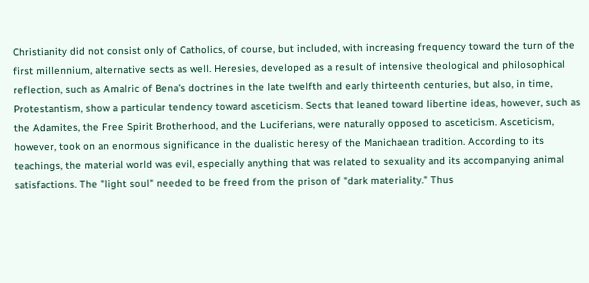Christianity did not consist only of Catholics, of course, but included, with increasing frequency toward the turn of the first millennium, alternative sects as well. Heresies, developed as a result of intensive theological and philosophical reflection, such as Amalric of Bena's doctrines in the late twelfth and early thirteenth centuries, but also, in time, Protestantism, show a particular tendency toward asceticism. Sects that leaned toward libertine ideas, however, such as the Adamites, the Free Spirit Brotherhood, and the Luciferians, were naturally opposed to asceticism. Asceticism, however, took on an enormous significance in the dualistic heresy of the Manichaean tradition. According to its teachings, the material world was evil, especially anything that was related to sexuality and its accompanying animal satisfactions. The "light soul" needed to be freed from the prison of "dark materiality." Thus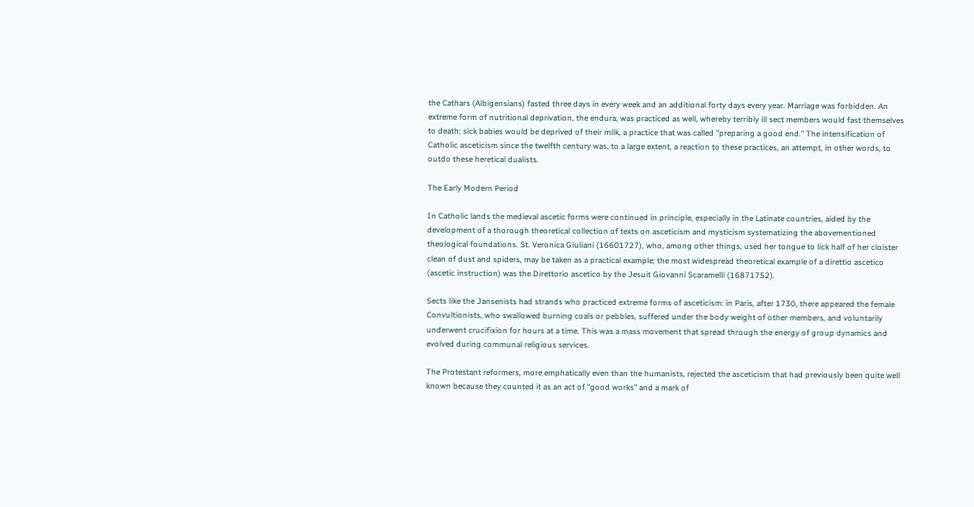the Cathars (Albigensians) fasted three days in every week and an additional forty days every year. Marriage was forbidden. An extreme form of nutritional deprivation, the endura, was practiced as well, whereby terribly ill sect members would fast themselves to death; sick babies would be deprived of their milk, a practice that was called "preparing a good end." The intensification of Catholic asceticism since the twelfth century was, to a large extent, a reaction to these practices, an attempt, in other words, to outdo these heretical dualists.

The Early Modern Period

In Catholic lands the medieval ascetic forms were continued in principle, especially in the Latinate countries, aided by the development of a thorough theoretical collection of texts on asceticism and mysticism systematizing the abovementioned theological foundations. St. Veronica Giuliani (16601727), who, among other things, used her tongue to lick half of her cloister clean of dust and spiders, may be taken as a practical example; the most widespread theoretical example of a direttio ascetico (ascetic instruction) was the Direttorio ascetico by the Jesuit Giovanni Scaramelli (16871752).

Sects like the Jansenists had strands who practiced extreme forms of asceticism: in Paris, after 1730, there appeared the female Convultionists, who swallowed burning coals or pebbles, suffered under the body weight of other members, and voluntarily underwent crucifixion for hours at a time. This was a mass movement that spread through the energy of group dynamics and evolved during communal religious services.

The Protestant reformers, more emphatically even than the humanists, rejected the asceticism that had previously been quite well known because they counted it as an act of "good works" and a mark of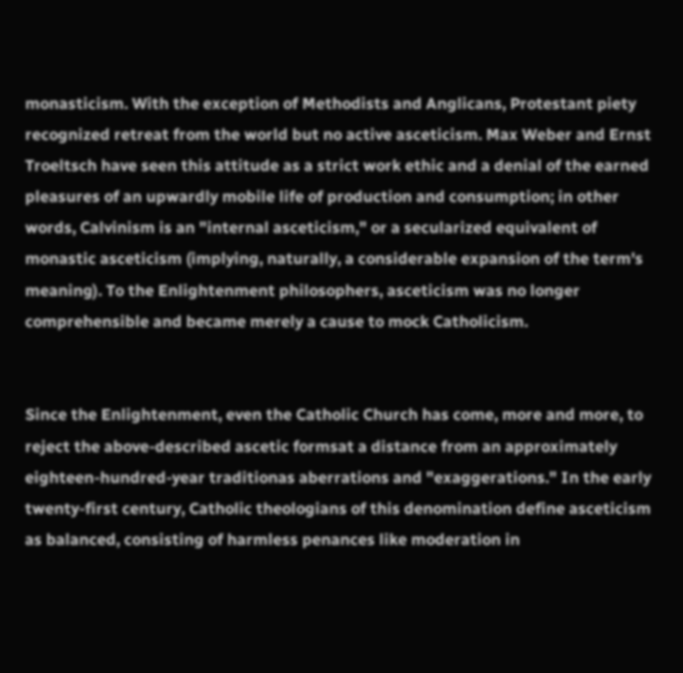monasticism. With the exception of Methodists and Anglicans, Protestant piety recognized retreat from the world but no active asceticism. Max Weber and Ernst Troeltsch have seen this attitude as a strict work ethic and a denial of the earned pleasures of an upwardly mobile life of production and consumption; in other words, Calvinism is an "internal asceticism," or a secularized equivalent of monastic asceticism (implying, naturally, a considerable expansion of the term's meaning). To the Enlightenment philosophers, asceticism was no longer comprehensible and became merely a cause to mock Catholicism.


Since the Enlightenment, even the Catholic Church has come, more and more, to reject the above-described ascetic formsat a distance from an approximately eighteen-hundred-year traditionas aberrations and "exaggerations." In the early twenty-first century, Catholic theologians of this denomination define asceticism as balanced, consisting of harmless penances like moderation in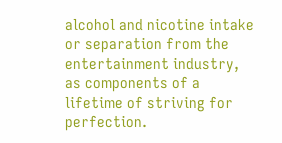alcohol and nicotine intake or separation from the entertainment industry, as components of a lifetime of striving for perfection.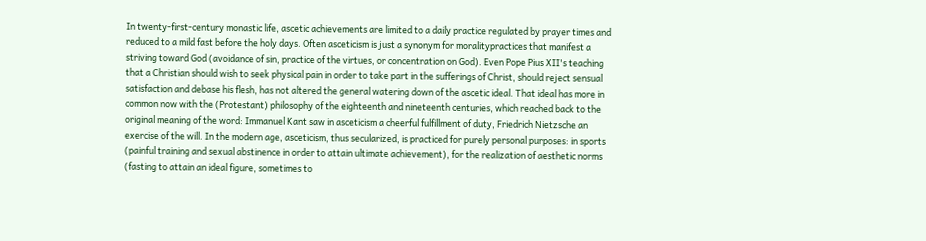In twenty-first-century monastic life, ascetic achievements are limited to a daily practice regulated by prayer times and reduced to a mild fast before the holy days. Often asceticism is just a synonym for moralitypractices that manifest a striving toward God (avoidance of sin, practice of the virtues, or concentration on God). Even Pope Pius XII's teaching that a Christian should wish to seek physical pain in order to take part in the sufferings of Christ, should reject sensual satisfaction and debase his flesh, has not altered the general watering down of the ascetic ideal. That ideal has more in common now with the (Protestant) philosophy of the eighteenth and nineteenth centuries, which reached back to the original meaning of the word: Immanuel Kant saw in asceticism a cheerful fulfillment of duty, Friedrich Nietzsche an exercise of the will. In the modern age, asceticism, thus secularized, is practiced for purely personal purposes: in sports (painful training and sexual abstinence in order to attain ultimate achievement), for the realization of aesthetic norms (fasting to attain an ideal figure, sometimes to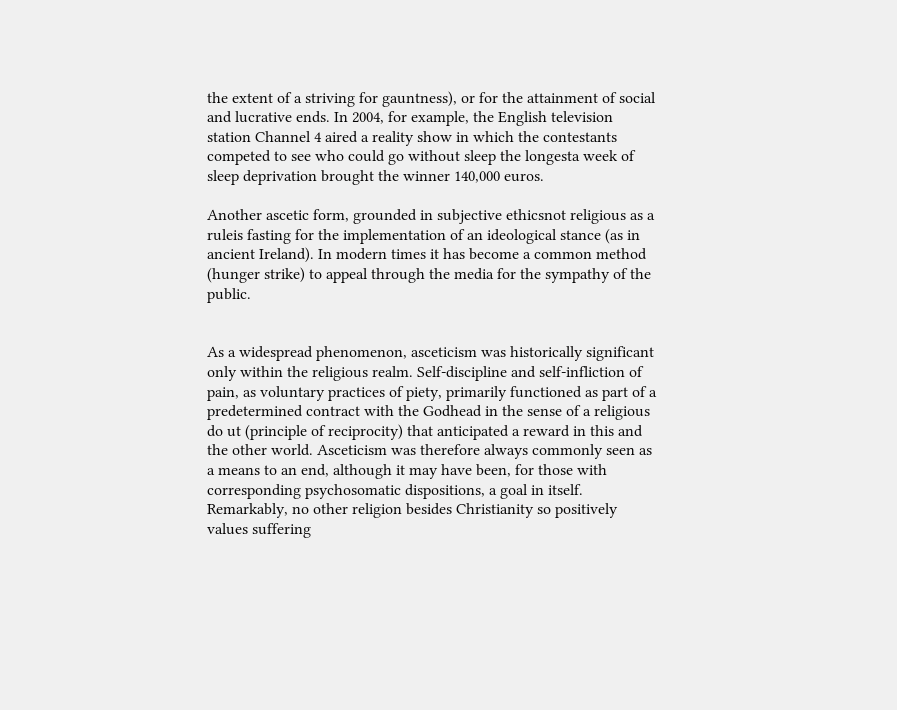the extent of a striving for gauntness), or for the attainment of social and lucrative ends. In 2004, for example, the English television station Channel 4 aired a reality show in which the contestants competed to see who could go without sleep the longesta week of sleep deprivation brought the winner 140,000 euros.

Another ascetic form, grounded in subjective ethicsnot religious as a ruleis fasting for the implementation of an ideological stance (as in ancient Ireland). In modern times it has become a common method (hunger strike) to appeal through the media for the sympathy of the public.


As a widespread phenomenon, asceticism was historically significant only within the religious realm. Self-discipline and self-infliction of pain, as voluntary practices of piety, primarily functioned as part of a predetermined contract with the Godhead in the sense of a religious do ut (principle of reciprocity) that anticipated a reward in this and the other world. Asceticism was therefore always commonly seen as a means to an end, although it may have been, for those with corresponding psychosomatic dispositions, a goal in itself. Remarkably, no other religion besides Christianity so positively values suffering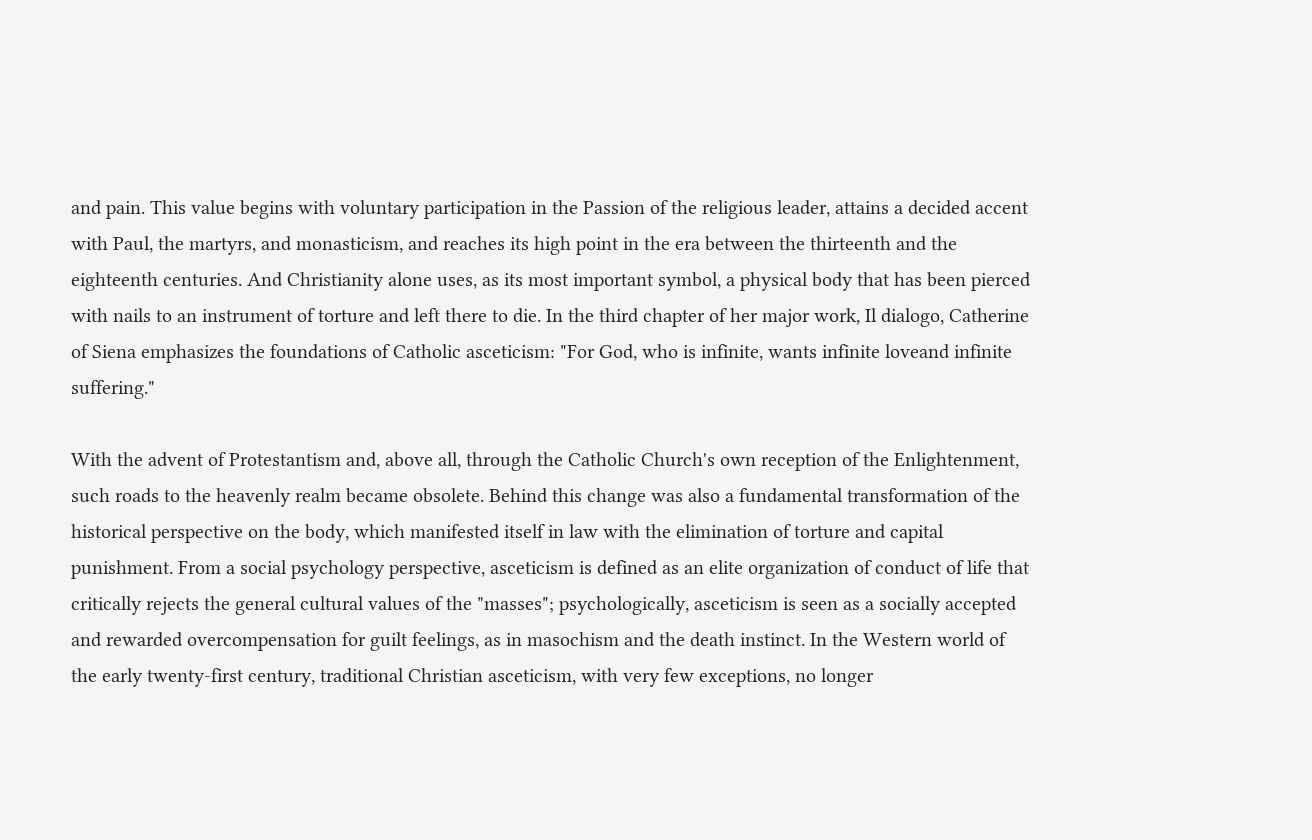and pain. This value begins with voluntary participation in the Passion of the religious leader, attains a decided accent with Paul, the martyrs, and monasticism, and reaches its high point in the era between the thirteenth and the eighteenth centuries. And Christianity alone uses, as its most important symbol, a physical body that has been pierced with nails to an instrument of torture and left there to die. In the third chapter of her major work, Il dialogo, Catherine of Siena emphasizes the foundations of Catholic asceticism: "For God, who is infinite, wants infinite loveand infinite suffering."

With the advent of Protestantism and, above all, through the Catholic Church's own reception of the Enlightenment, such roads to the heavenly realm became obsolete. Behind this change was also a fundamental transformation of the historical perspective on the body, which manifested itself in law with the elimination of torture and capital punishment. From a social psychology perspective, asceticism is defined as an elite organization of conduct of life that critically rejects the general cultural values of the "masses"; psychologically, asceticism is seen as a socially accepted and rewarded overcompensation for guilt feelings, as in masochism and the death instinct. In the Western world of the early twenty-first century, traditional Christian asceticism, with very few exceptions, no longer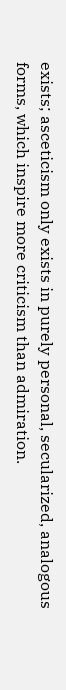exists; asceticism only exists in purely personal, secularized, analogous forms, which inspire more criticism than admiration.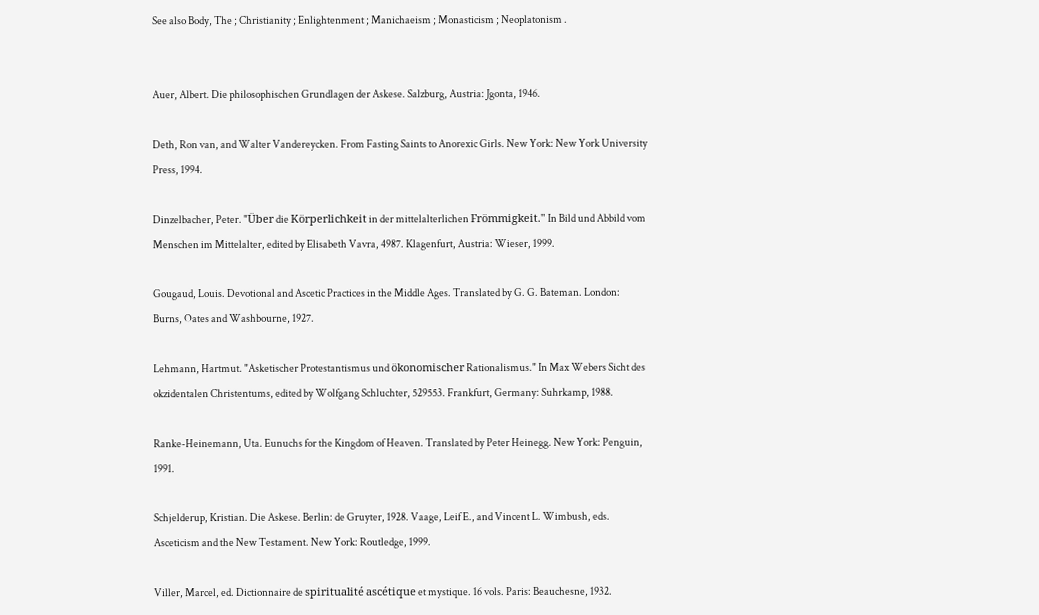See also Body, The ; Christianity ; Enlightenment ; Manichaeism ; Monasticism ; Neoplatonism .


Auer, Albert. Die philosophischen Grundlagen der Askese. Salzburg, Austria: Jgonta, 1946.

Deth, Ron van, and Walter Vandereycken. From Fasting Saints to Anorexic Girls. New York: New York University Press, 1994.

Dinzelbacher, Peter. "Über die Körperlichkeit in der mittelalterlichen Frömmigkeit." In Bild und Abbild vom Menschen im Mittelalter, edited by Elisabeth Vavra, 4987. Klagenfurt, Austria: Wieser, 1999.

Gougaud, Louis. Devotional and Ascetic Practices in the Middle Ages. Translated by G. G. Bateman. London: Burns, Oates and Washbourne, 1927.

Lehmann, Hartmut. "Asketischer Protestantismus und ökonomischer Rationalismus." In Max Webers Sicht des okzidentalen Christentums, edited by Wolfgang Schluchter, 529553. Frankfurt, Germany: Suhrkamp, 1988.

Ranke-Heinemann, Uta. Eunuchs for the Kingdom of Heaven. Translated by Peter Heinegg. New York: Penguin, 1991.

Schjelderup, Kristian. Die Askese. Berlin: de Gruyter, 1928. Vaage, Leif E., and Vincent L. Wimbush, eds. Asceticism and the New Testament. New York: Routledge, 1999.

Viller, Marcel, ed. Dictionnaire de spiritualité ascétique et mystique. 16 vols. Paris: Beauchesne, 1932.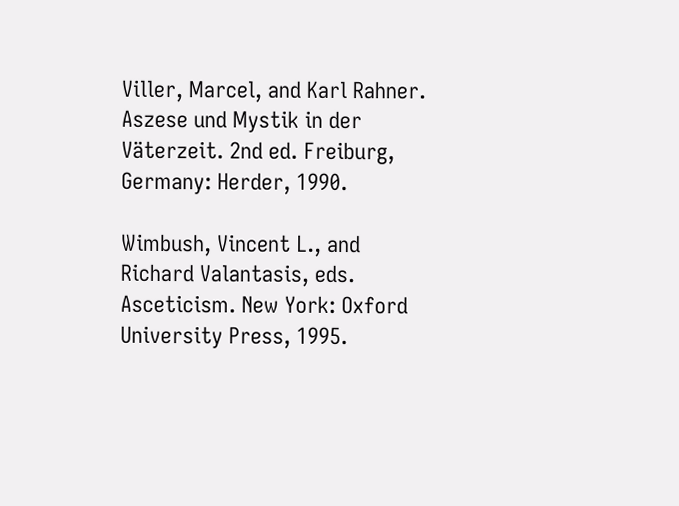Viller, Marcel, and Karl Rahner. Aszese und Mystik in der Väterzeit. 2nd ed. Freiburg, Germany: Herder, 1990.

Wimbush, Vincent L., and Richard Valantasis, eds. Asceticism. New York: Oxford University Press, 1995.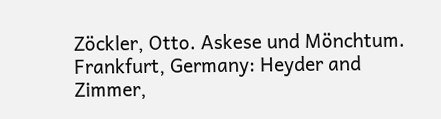Zöckler, Otto. Askese und Mönchtum. Frankfurt, Germany: Heyder and Zimmer,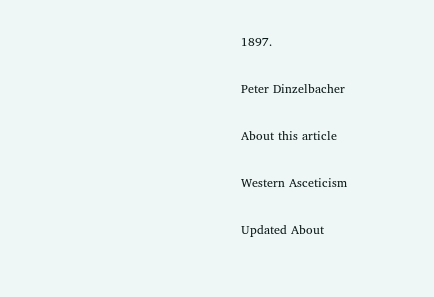1897.

Peter Dinzelbacher

About this article

Western Asceticism

Updated About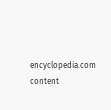encyclopedia.com content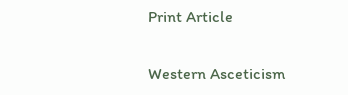Print Article


Western Asceticism